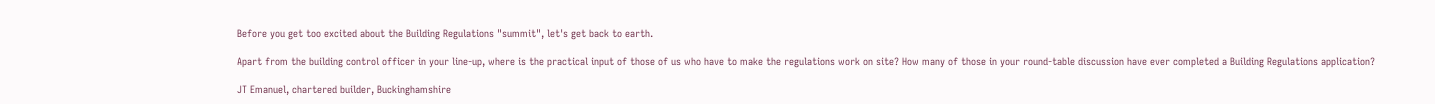Before you get too excited about the Building Regulations "summit", let's get back to earth.

Apart from the building control officer in your line-up, where is the practical input of those of us who have to make the regulations work on site? How many of those in your round-table discussion have ever completed a Building Regulations application?

JT Emanuel, chartered builder, Buckinghamshire